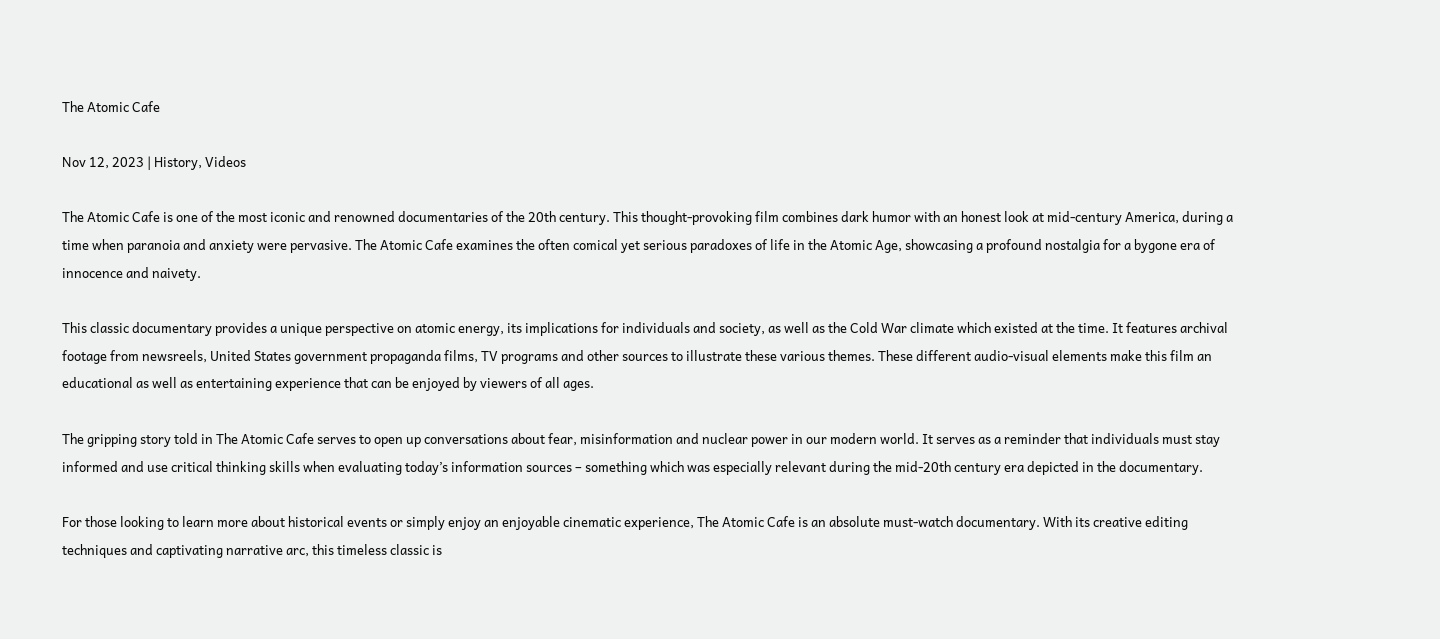The Atomic Cafe

Nov 12, 2023 | History, Videos

The Atomic Cafe is one of the most iconic and renowned documentaries of the 20th century. This thought-provoking film combines dark humor with an honest look at mid-century America, during a time when paranoia and anxiety were pervasive. The Atomic Cafe examines the often comical yet serious paradoxes of life in the Atomic Age, showcasing a profound nostalgia for a bygone era of innocence and naivety.

This classic documentary provides a unique perspective on atomic energy, its implications for individuals and society, as well as the Cold War climate which existed at the time. It features archival footage from newsreels, United States government propaganda films, TV programs and other sources to illustrate these various themes. These different audio-visual elements make this film an educational as well as entertaining experience that can be enjoyed by viewers of all ages.

The gripping story told in The Atomic Cafe serves to open up conversations about fear, misinformation and nuclear power in our modern world. It serves as a reminder that individuals must stay informed and use critical thinking skills when evaluating today’s information sources – something which was especially relevant during the mid-20th century era depicted in the documentary.

For those looking to learn more about historical events or simply enjoy an enjoyable cinematic experience, The Atomic Cafe is an absolute must-watch documentary. With its creative editing techniques and captivating narrative arc, this timeless classic is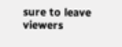sure to leave viewers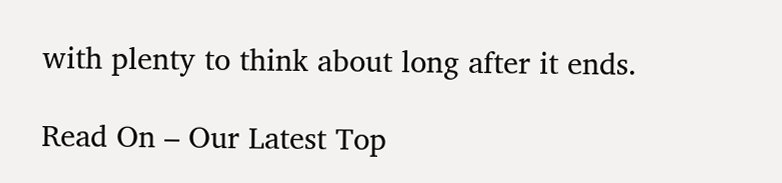with plenty to think about long after it ends.

Read On – Our Latest Top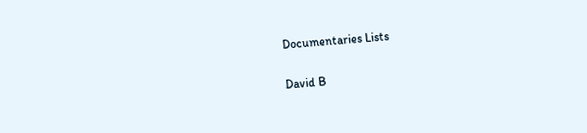Documentaries Lists

David B